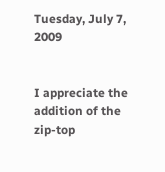Tuesday, July 7, 2009


I appreciate the addition of the zip-top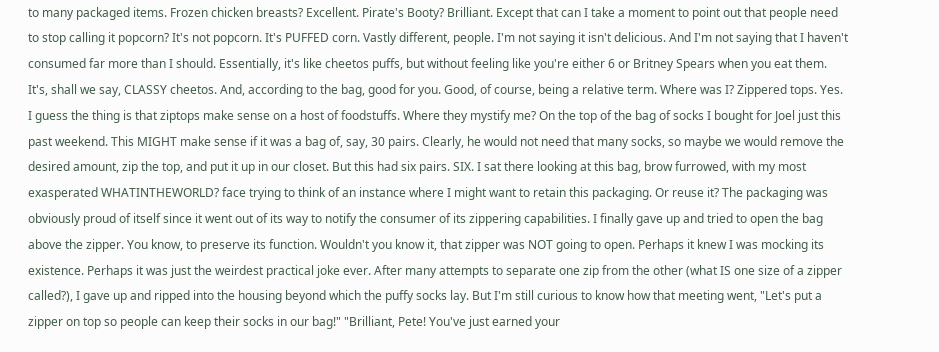to many packaged items. Frozen chicken breasts? Excellent. Pirate's Booty? Brilliant. Except that can I take a moment to point out that people need to stop calling it popcorn? It's not popcorn. It's PUFFED corn. Vastly different, people. I'm not saying it isn't delicious. And I'm not saying that I haven't consumed far more than I should. Essentially, it's like cheetos puffs, but without feeling like you're either 6 or Britney Spears when you eat them. It's, shall we say, CLASSY cheetos. And, according to the bag, good for you. Good, of course, being a relative term. Where was I? Zippered tops. Yes. I guess the thing is that ziptops make sense on a host of foodstuffs. Where they mystify me? On the top of the bag of socks I bought for Joel just this past weekend. This MIGHT make sense if it was a bag of, say, 30 pairs. Clearly, he would not need that many socks, so maybe we would remove the desired amount, zip the top, and put it up in our closet. But this had six pairs. SIX. I sat there looking at this bag, brow furrowed, with my most exasperated WHATINTHEWORLD? face trying to think of an instance where I might want to retain this packaging. Or reuse it? The packaging was obviously proud of itself since it went out of its way to notify the consumer of its zippering capabilities. I finally gave up and tried to open the bag above the zipper. You know, to preserve its function. Wouldn't you know it, that zipper was NOT going to open. Perhaps it knew I was mocking its existence. Perhaps it was just the weirdest practical joke ever. After many attempts to separate one zip from the other (what IS one size of a zipper called?), I gave up and ripped into the housing beyond which the puffy socks lay. But I'm still curious to know how that meeting went, "Let's put a zipper on top so people can keep their socks in our bag!" "Brilliant, Pete! You've just earned your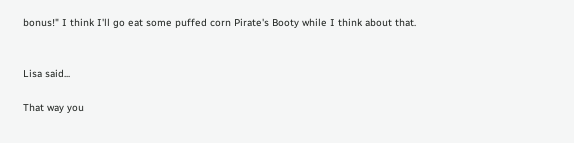bonus!" I think I'll go eat some puffed corn Pirate's Booty while I think about that.


Lisa said...

That way you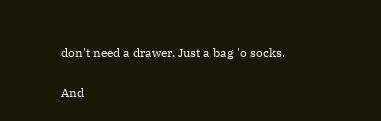don't need a drawer. Just a bag 'o socks.

And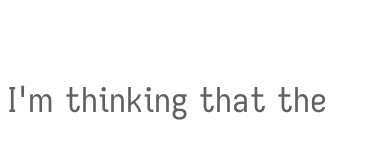I'm thinking that the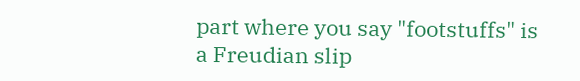part where you say "footstuffs" is a Freudian slip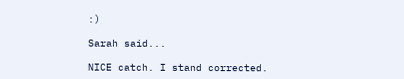:)

Sarah said...

NICE catch. I stand corrected.